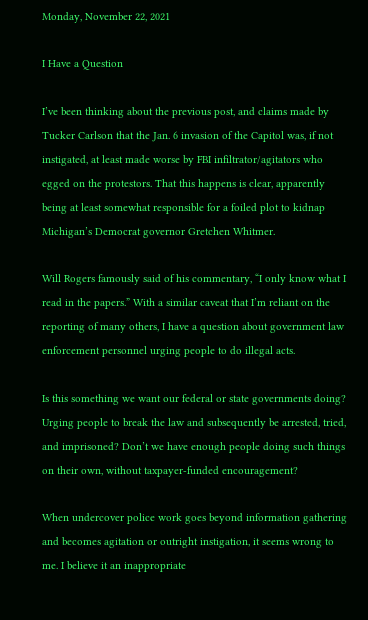Monday, November 22, 2021

I Have a Question

I’ve been thinking about the previous post, and claims made by Tucker Carlson that the Jan. 6 invasion of the Capitol was, if not instigated, at least made worse by FBI infiltrator/agitators who egged on the protestors. That this happens is clear, apparently being at least somewhat responsible for a foiled plot to kidnap Michigan’s Democrat governor Gretchen Whitmer.

Will Rogers famously said of his commentary, “I only know what I read in the papers.” With a similar caveat that I’m reliant on the reporting of many others, I have a question about government law enforcement personnel urging people to do illegal acts.

Is this something we want our federal or state governments doing? Urging people to break the law and subsequently be arrested, tried, and imprisoned? Don’t we have enough people doing such things on their own, without taxpayer-funded encouragement?

When undercover police work goes beyond information gathering and becomes agitation or outright instigation, it seems wrong to me. I believe it an inappropriate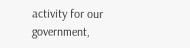activity for our government,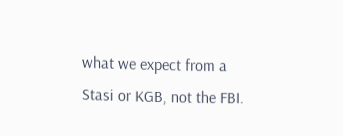what we expect from a Stasi or KGB, not the FBI.